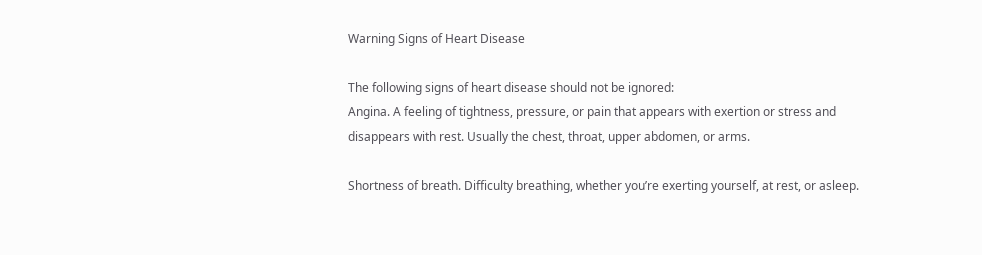Warning Signs of Heart Disease

The following signs of heart disease should not be ignored:
Angina. A feeling of tightness, pressure, or pain that appears with exertion or stress and disappears with rest. Usually the chest, throat, upper abdomen, or arms.

Shortness of breath. Difficulty breathing, whether you’re exerting yourself, at rest, or asleep.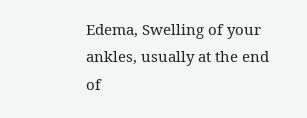Edema, Swelling of your ankles, usually at the end of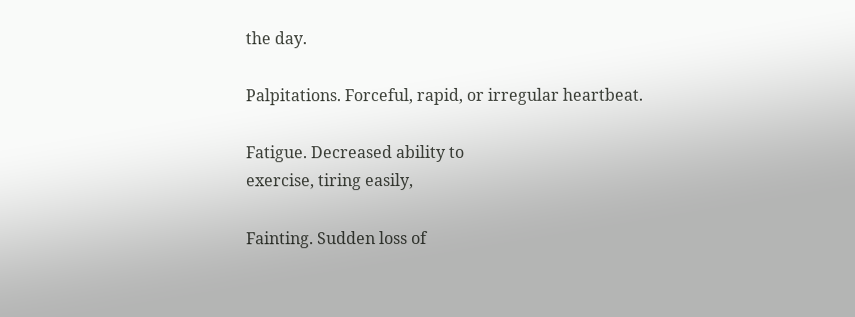the day.

Palpitations. Forceful, rapid, or irregular heartbeat.

Fatigue. Decreased ability to
exercise, tiring easily,

Fainting. Sudden loss of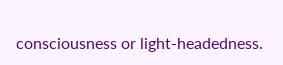consciousness or light-headedness.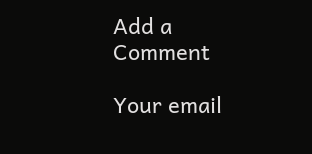Add a Comment

Your email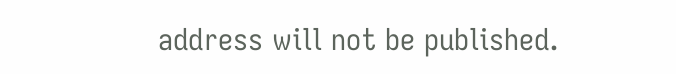address will not be published.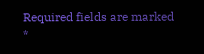Required fields are marked *